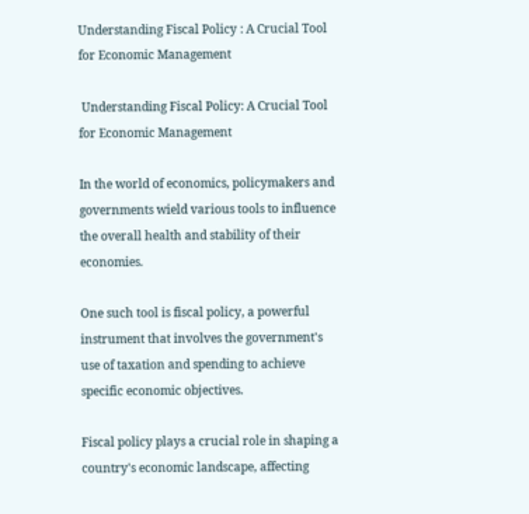Understanding Fiscal Policy : A Crucial Tool for Economic Management

 Understanding Fiscal Policy: A Crucial Tool for Economic Management

In the world of economics, policymakers and governments wield various tools to influence the overall health and stability of their economies.

One such tool is fiscal policy, a powerful instrument that involves the government's use of taxation and spending to achieve specific economic objectives.

Fiscal policy plays a crucial role in shaping a country's economic landscape, affecting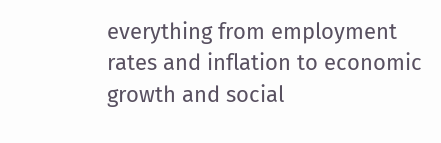everything from employment rates and inflation to economic growth and social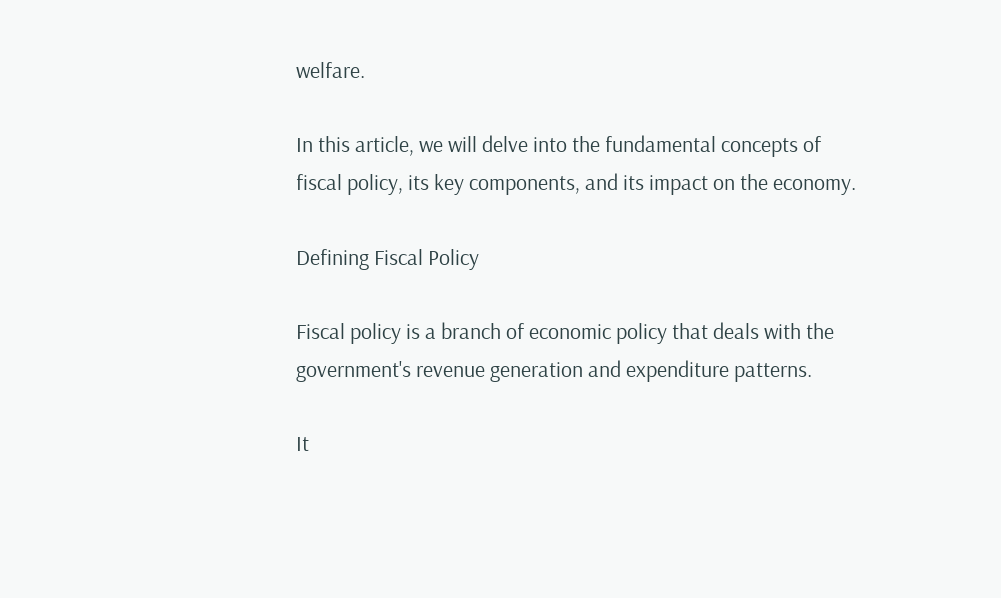welfare.

In this article, we will delve into the fundamental concepts of fiscal policy, its key components, and its impact on the economy.

Defining Fiscal Policy

Fiscal policy is a branch of economic policy that deals with the government's revenue generation and expenditure patterns.

It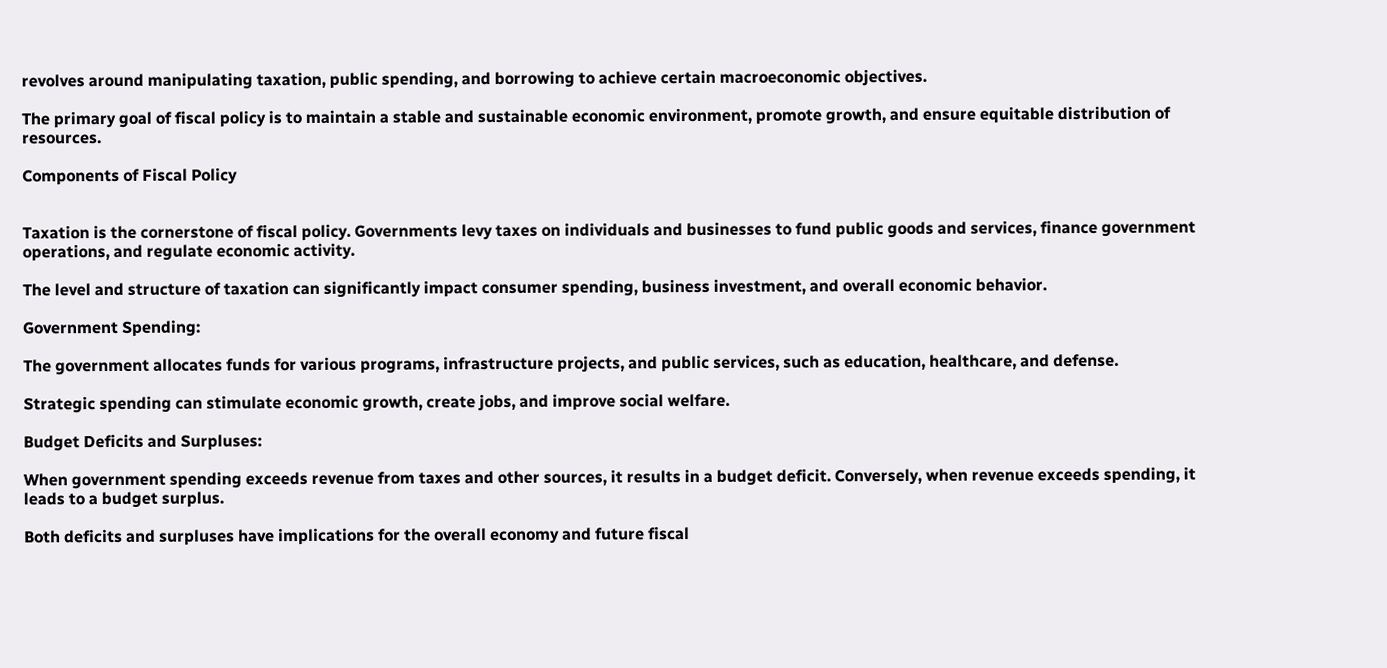revolves around manipulating taxation, public spending, and borrowing to achieve certain macroeconomic objectives.

The primary goal of fiscal policy is to maintain a stable and sustainable economic environment, promote growth, and ensure equitable distribution of resources.

Components of Fiscal Policy


Taxation is the cornerstone of fiscal policy. Governments levy taxes on individuals and businesses to fund public goods and services, finance government operations, and regulate economic activity.

The level and structure of taxation can significantly impact consumer spending, business investment, and overall economic behavior.

Government Spending:

The government allocates funds for various programs, infrastructure projects, and public services, such as education, healthcare, and defense.

Strategic spending can stimulate economic growth, create jobs, and improve social welfare.

Budget Deficits and Surpluses:

When government spending exceeds revenue from taxes and other sources, it results in a budget deficit. Conversely, when revenue exceeds spending, it leads to a budget surplus.

Both deficits and surpluses have implications for the overall economy and future fiscal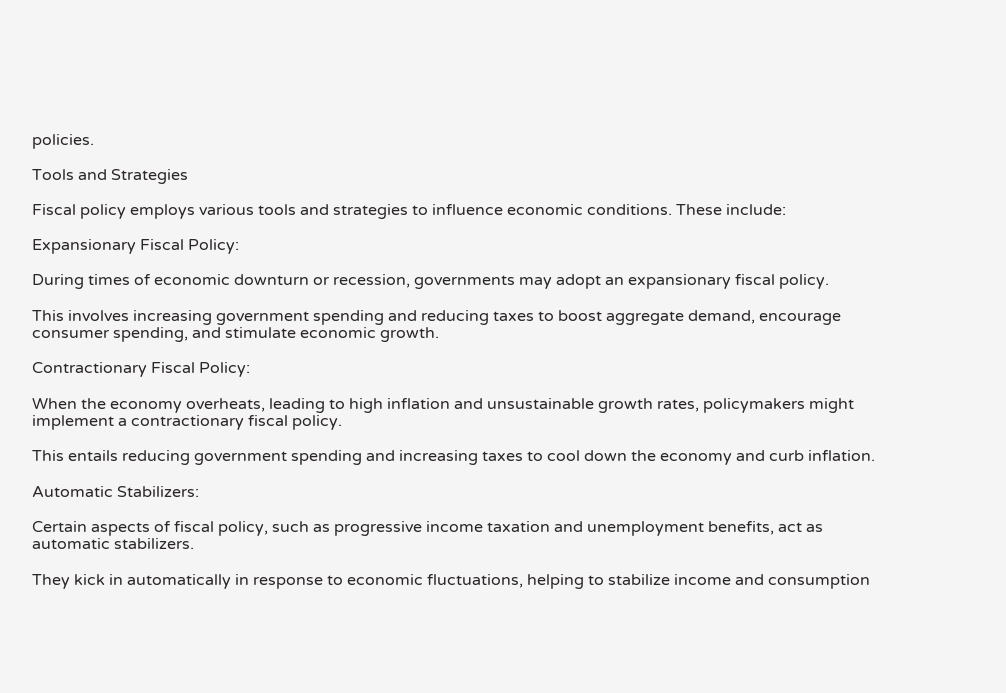policies.

Tools and Strategies

Fiscal policy employs various tools and strategies to influence economic conditions. These include:

Expansionary Fiscal Policy:

During times of economic downturn or recession, governments may adopt an expansionary fiscal policy.

This involves increasing government spending and reducing taxes to boost aggregate demand, encourage consumer spending, and stimulate economic growth.

Contractionary Fiscal Policy:

When the economy overheats, leading to high inflation and unsustainable growth rates, policymakers might implement a contractionary fiscal policy.

This entails reducing government spending and increasing taxes to cool down the economy and curb inflation.

Automatic Stabilizers:

Certain aspects of fiscal policy, such as progressive income taxation and unemployment benefits, act as automatic stabilizers.

They kick in automatically in response to economic fluctuations, helping to stabilize income and consumption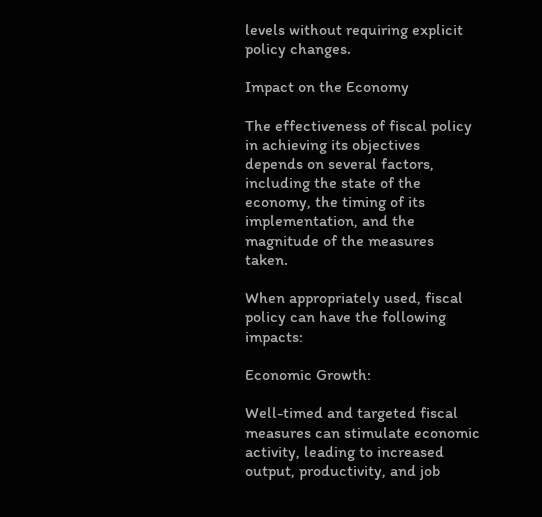levels without requiring explicit policy changes.

Impact on the Economy

The effectiveness of fiscal policy in achieving its objectives depends on several factors, including the state of the economy, the timing of its implementation, and the magnitude of the measures taken.

When appropriately used, fiscal policy can have the following impacts:

Economic Growth:

Well-timed and targeted fiscal measures can stimulate economic activity, leading to increased output, productivity, and job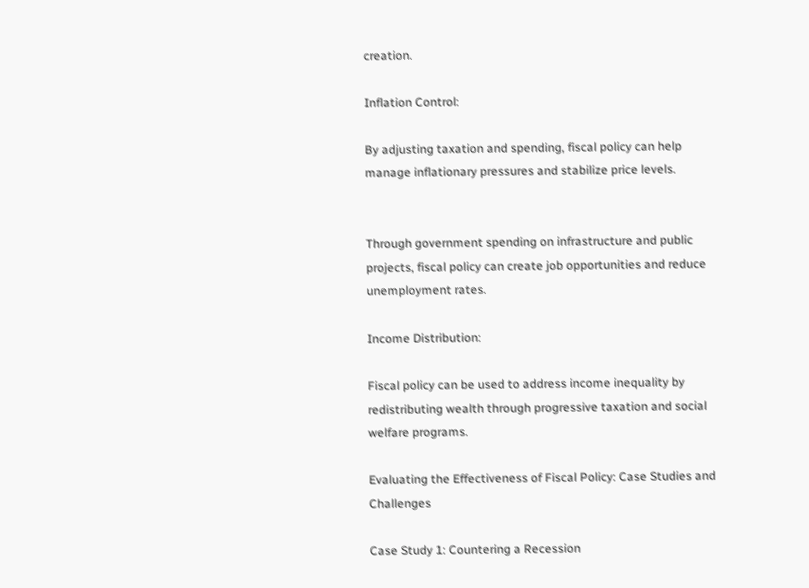creation.

Inflation Control:

By adjusting taxation and spending, fiscal policy can help manage inflationary pressures and stabilize price levels.


Through government spending on infrastructure and public projects, fiscal policy can create job opportunities and reduce unemployment rates.

Income Distribution:

Fiscal policy can be used to address income inequality by redistributing wealth through progressive taxation and social welfare programs.

Evaluating the Effectiveness of Fiscal Policy: Case Studies and Challenges

Case Study 1: Countering a Recession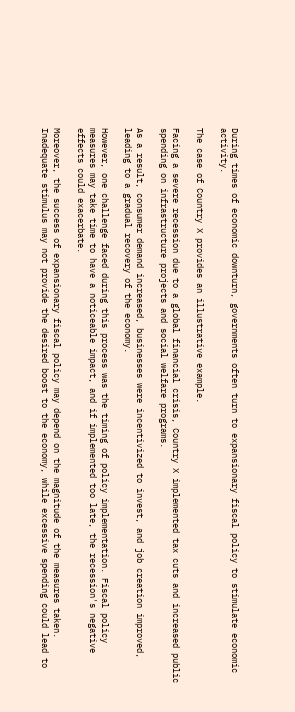During times of economic downturn, governments often turn to expansionary fiscal policy to stimulate economic activity.

The case of Country X provides an illustrative example.

Facing a severe recession due to a global financial crisis, Country X implemented tax cuts and increased public spending on infrastructure projects and social welfare programs.

As a result, consumer demand increased, businesses were incentivized to invest, and job creation improved, leading to a gradual recovery of the economy.

However, one challenge faced during this process was the timing of policy implementation. Fiscal policy measures may take time to have a noticeable impact, and if implemented too late, the recession's negative effects could exacerbate.

Moreover, the success of expansionary fiscal policy may depend on the magnitude of the measures taken. Inadequate stimulus may not provide the desired boost to the economy, while excessive spending could lead to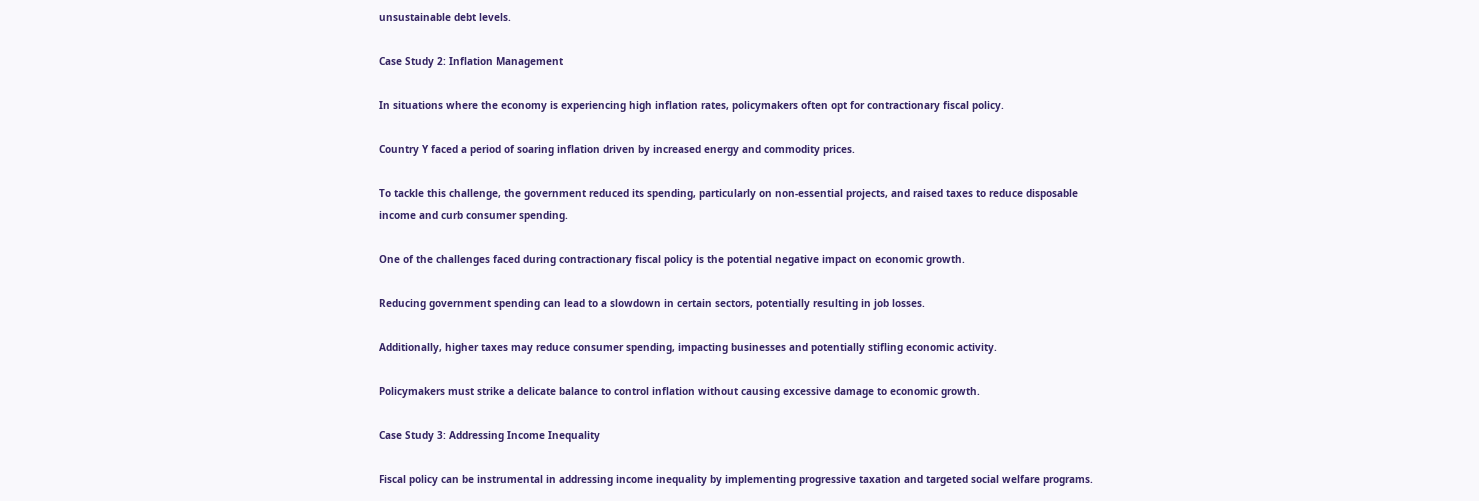unsustainable debt levels.

Case Study 2: Inflation Management

In situations where the economy is experiencing high inflation rates, policymakers often opt for contractionary fiscal policy.

Country Y faced a period of soaring inflation driven by increased energy and commodity prices.

To tackle this challenge, the government reduced its spending, particularly on non-essential projects, and raised taxes to reduce disposable income and curb consumer spending.

One of the challenges faced during contractionary fiscal policy is the potential negative impact on economic growth.

Reducing government spending can lead to a slowdown in certain sectors, potentially resulting in job losses.

Additionally, higher taxes may reduce consumer spending, impacting businesses and potentially stifling economic activity.

Policymakers must strike a delicate balance to control inflation without causing excessive damage to economic growth.

Case Study 3: Addressing Income Inequality

Fiscal policy can be instrumental in addressing income inequality by implementing progressive taxation and targeted social welfare programs.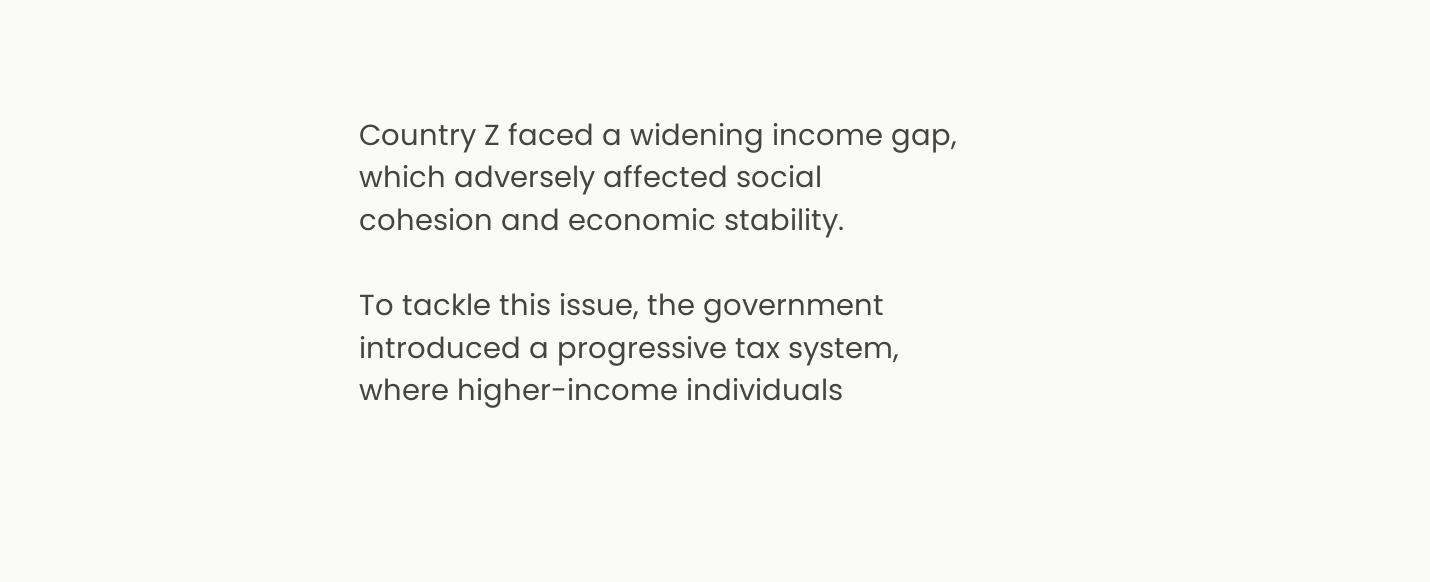Country Z faced a widening income gap, which adversely affected social cohesion and economic stability.

To tackle this issue, the government introduced a progressive tax system, where higher-income individuals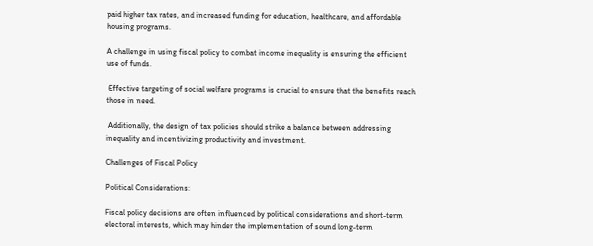paid higher tax rates, and increased funding for education, healthcare, and affordable housing programs.

A challenge in using fiscal policy to combat income inequality is ensuring the efficient use of funds.

 Effective targeting of social welfare programs is crucial to ensure that the benefits reach those in need.

 Additionally, the design of tax policies should strike a balance between addressing inequality and incentivizing productivity and investment.

Challenges of Fiscal Policy

Political Considerations:

Fiscal policy decisions are often influenced by political considerations and short-term electoral interests, which may hinder the implementation of sound long-term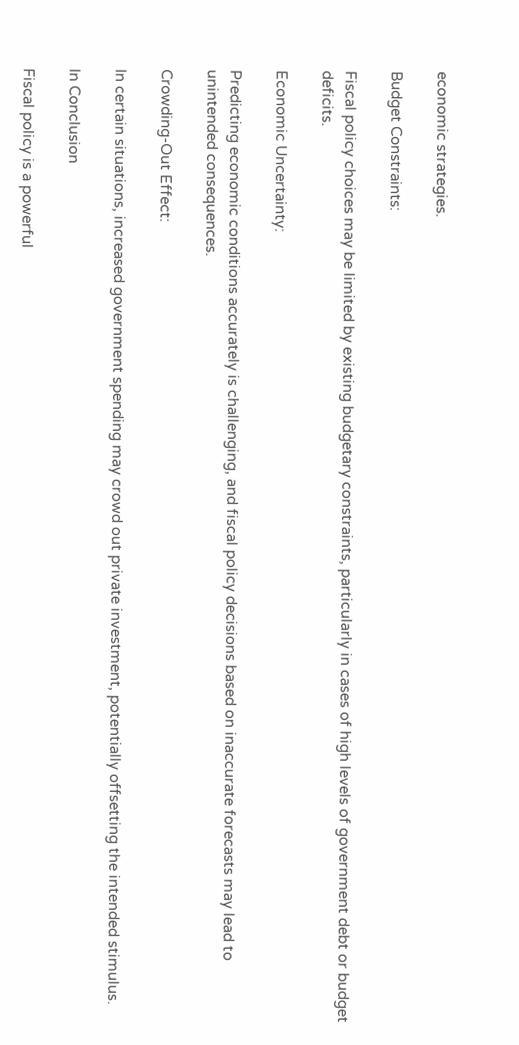economic strategies.

Budget Constraints:

Fiscal policy choices may be limited by existing budgetary constraints, particularly in cases of high levels of government debt or budget deficits.

Economic Uncertainty:

Predicting economic conditions accurately is challenging, and fiscal policy decisions based on inaccurate forecasts may lead to unintended consequences.

Crowding-Out Effect:

In certain situations, increased government spending may crowd out private investment, potentially offsetting the intended stimulus.

In Conclusion

Fiscal policy is a powerful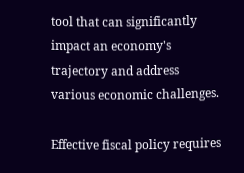tool that can significantly impact an economy's trajectory and address various economic challenges.

Effective fiscal policy requires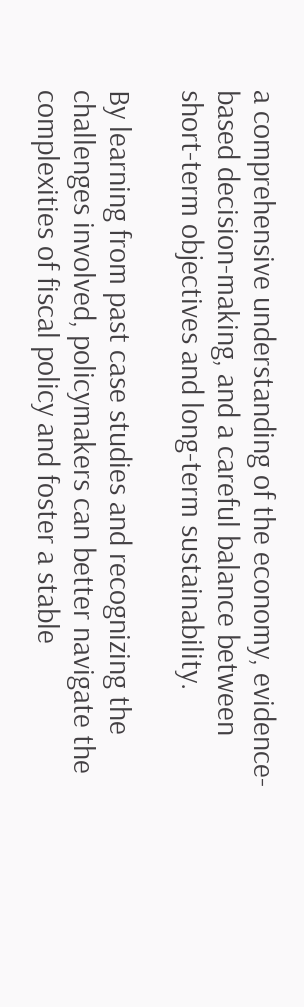a comprehensive understanding of the economy, evidence-based decision-making, and a careful balance between short-term objectives and long-term sustainability.

By learning from past case studies and recognizing the challenges involved, policymakers can better navigate the complexities of fiscal policy and foster a stable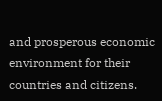and prosperous economic environment for their countries and citizens.